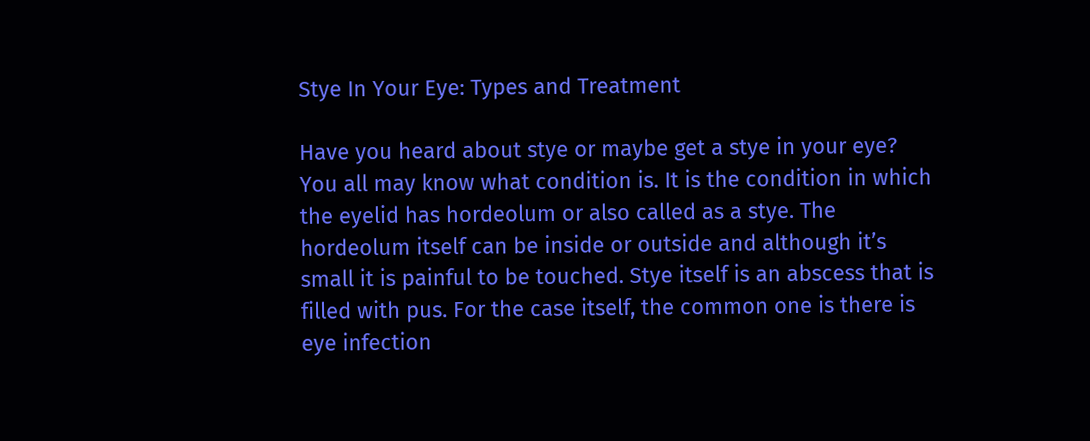Stye In Your Eye: Types and Treatment

Have you heard about stye or maybe get a stye in your eye? You all may know what condition is. It is the condition in which the eyelid has hordeolum or also called as a stye. The hordeolum itself can be inside or outside and although it’s small it is painful to be touched. Stye itself is an abscess that is filled with pus. For the case itself, the common one is there is eye infection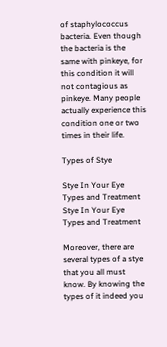of staphylococcus bacteria. Even though the bacteria is the same with pinkeye, for this condition it will not contagious as pinkeye. Many people actually experience this condition one or two times in their life.

Types of Stye

Stye In Your Eye Types and Treatment
Stye In Your Eye Types and Treatment

Moreover, there are several types of a stye that you all must know. By knowing the types of it indeed you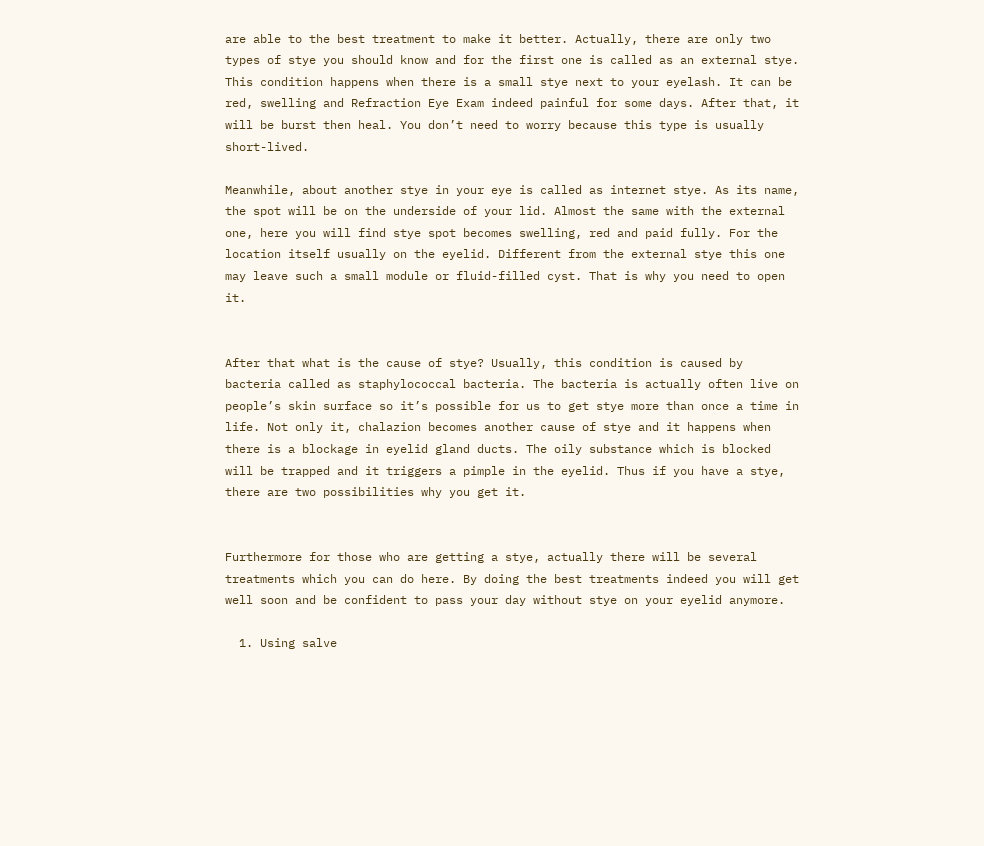are able to the best treatment to make it better. Actually, there are only two types of stye you should know and for the first one is called as an external stye. This condition happens when there is a small stye next to your eyelash. It can be red, swelling and Refraction Eye Exam indeed painful for some days. After that, it will be burst then heal. You don’t need to worry because this type is usually short-lived.

Meanwhile, about another stye in your eye is called as internet stye. As its name, the spot will be on the underside of your lid. Almost the same with the external one, here you will find stye spot becomes swelling, red and paid fully. For the location itself usually on the eyelid. Different from the external stye this one may leave such a small module or fluid-filled cyst. That is why you need to open it.


After that what is the cause of stye? Usually, this condition is caused by bacteria called as staphylococcal bacteria. The bacteria is actually often live on people’s skin surface so it’s possible for us to get stye more than once a time in life. Not only it, chalazion becomes another cause of stye and it happens when there is a blockage in eyelid gland ducts. The oily substance which is blocked will be trapped and it triggers a pimple in the eyelid. Thus if you have a stye, there are two possibilities why you get it.


Furthermore for those who are getting a stye, actually there will be several treatments which you can do here. By doing the best treatments indeed you will get well soon and be confident to pass your day without stye on your eyelid anymore.

  1. Using salve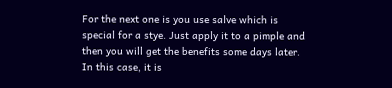For the next one is you use salve which is special for a stye. Just apply it to a pimple and then you will get the benefits some days later. In this case, it is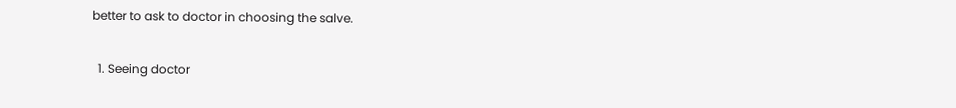better to ask to doctor in choosing the salve.

  1. Seeing doctor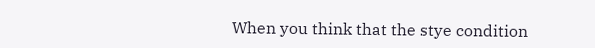When you think that the stye condition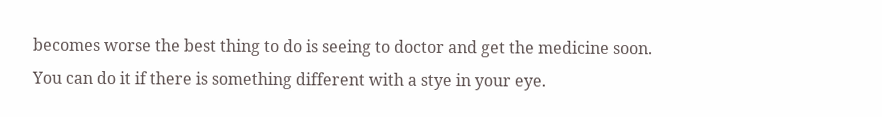becomes worse the best thing to do is seeing to doctor and get the medicine soon. You can do it if there is something different with a stye in your eye.